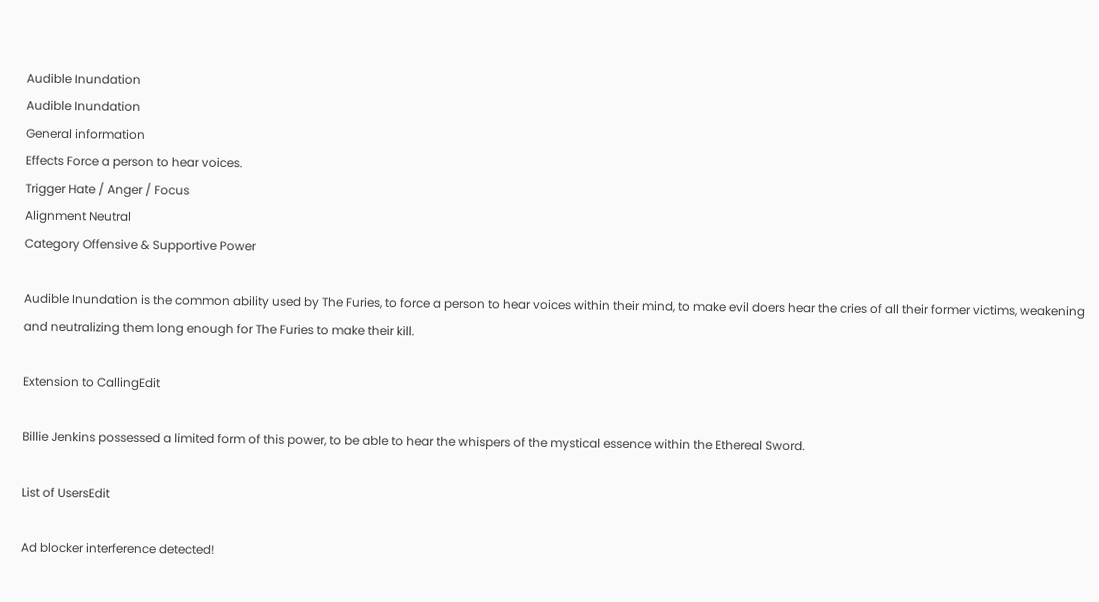Audible Inundation
Audible Inundation
General information
Effects Force a person to hear voices.
Trigger Hate / Anger / Focus
Alignment Neutral
Category Offensive & Supportive Power

Audible Inundation is the common ability used by The Furies, to force a person to hear voices within their mind, to make evil doers hear the cries of all their former victims, weakening and neutralizing them long enough for The Furies to make their kill.

Extension to CallingEdit

Billie Jenkins possessed a limited form of this power, to be able to hear the whispers of the mystical essence within the Ethereal Sword.

List of UsersEdit

Ad blocker interference detected!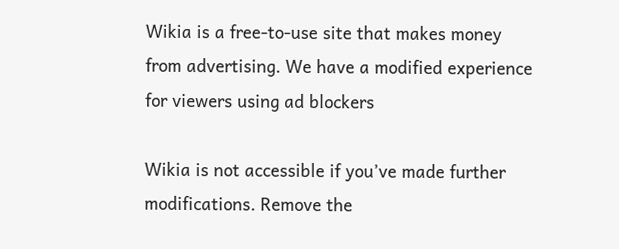Wikia is a free-to-use site that makes money from advertising. We have a modified experience for viewers using ad blockers

Wikia is not accessible if you’ve made further modifications. Remove the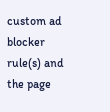custom ad blocker rule(s) and the page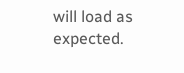will load as expected.